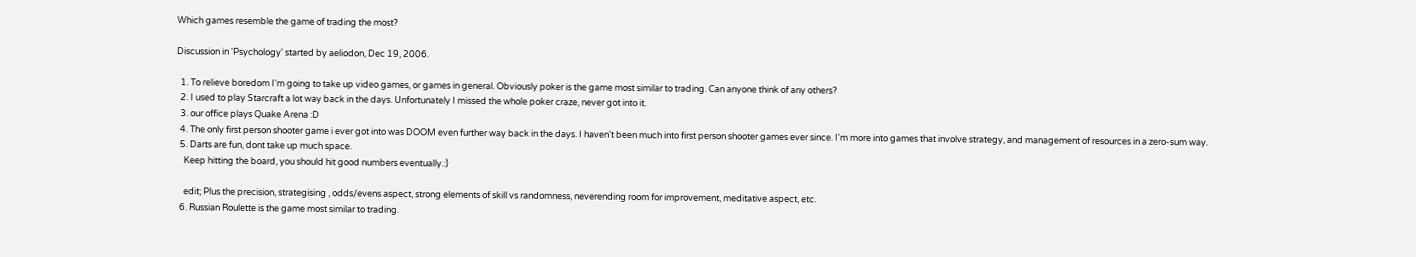Which games resemble the game of trading the most?

Discussion in 'Psychology' started by aeliodon, Dec 19, 2006.

  1. To relieve boredom I'm going to take up video games, or games in general. Obviously poker is the game most similar to trading. Can anyone think of any others?
  2. I used to play Starcraft a lot way back in the days. Unfortunately I missed the whole poker craze, never got into it.
  3. our office plays Quake Arena :D
  4. The only first person shooter game i ever got into was DOOM even further way back in the days. I haven't been much into first person shooter games ever since. I'm more into games that involve strategy, and management of resources in a zero-sum way.
  5. Darts are fun, dont take up much space.
    Keep hitting the board, you should hit good numbers eventually.:)

    edit; Plus the precision, strategising , odds/evens aspect, strong elements of skill vs randomness, neverending room for improvement, meditative aspect, etc.
  6. Russian Roulette is the game most similar to trading.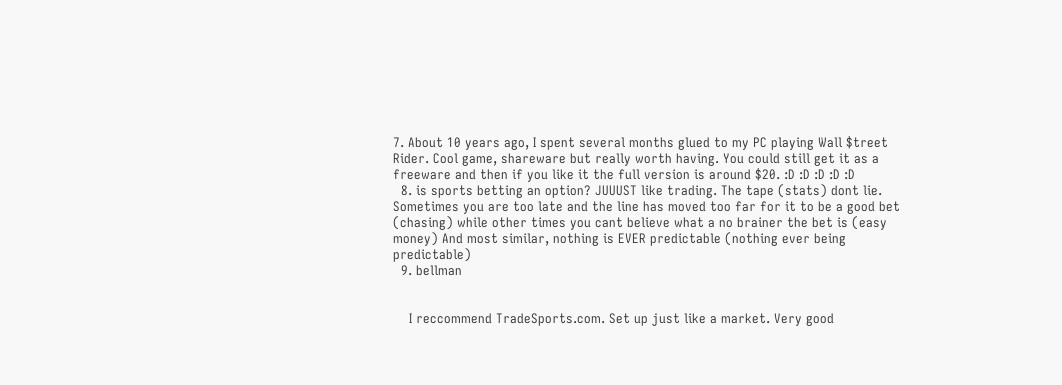7. About 10 years ago, I spent several months glued to my PC playing Wall $treet Rider. Cool game, shareware but really worth having. You could still get it as a freeware and then if you like it the full version is around $20. :D :D :D :D :D
  8. is sports betting an option? JUUUST like trading. The tape (stats) dont lie. Sometimes you are too late and the line has moved too far for it to be a good bet (chasing) while other times you cant believe what a no brainer the bet is (easy money) And most similar, nothing is EVER predictable (nothing ever being predictable)
  9. bellman


    I reccommend TradeSports.com. Set up just like a market. Very good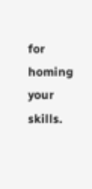for homing your skills.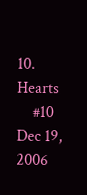10. Hearts
    #10     Dec 19, 2006